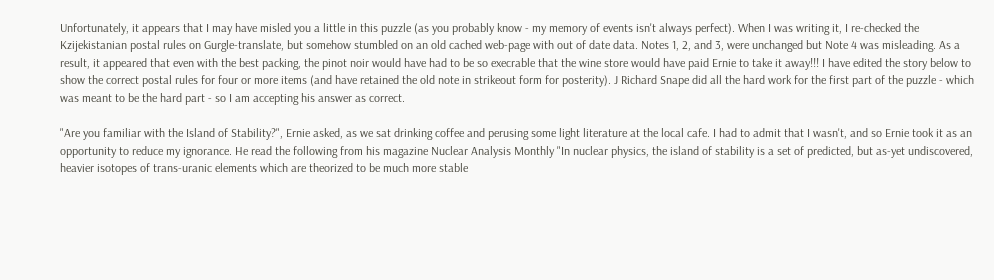Unfortunately, it appears that I may have misled you a little in this puzzle (as you probably know - my memory of events isn't always perfect). When I was writing it, I re-checked the Kzijekistanian postal rules on Gurgle-translate, but somehow stumbled on an old cached web-page with out of date data. Notes 1, 2, and 3, were unchanged but Note 4 was misleading. As a result, it appeared that even with the best packing, the pinot noir would have had to be so execrable that the wine store would have paid Ernie to take it away!!! I have edited the story below to show the correct postal rules for four or more items (and have retained the old note in strikeout form for posterity). J Richard Snape did all the hard work for the first part of the puzzle - which was meant to be the hard part - so I am accepting his answer as correct.

"Are you familiar with the Island of Stability?", Ernie asked, as we sat drinking coffee and perusing some light literature at the local cafe. I had to admit that I wasn't, and so Ernie took it as an opportunity to reduce my ignorance. He read the following from his magazine Nuclear Analysis Monthly "In nuclear physics, the island of stability is a set of predicted, but as-yet undiscovered, heavier isotopes of trans-uranic elements which are theorized to be much more stable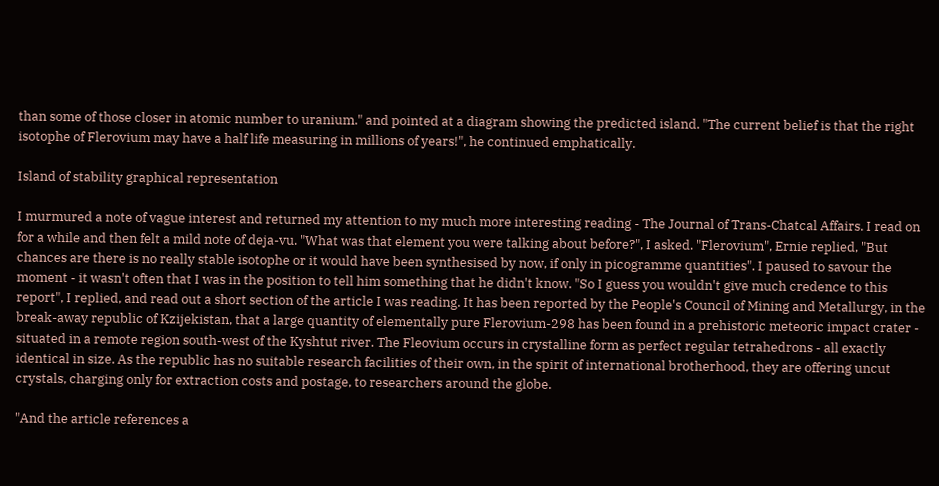than some of those closer in atomic number to uranium." and pointed at a diagram showing the predicted island. "The current belief is that the right isotophe of Flerovium may have a half life measuring in millions of years!", he continued emphatically.

Island of stability graphical representation

I murmured a note of vague interest and returned my attention to my much more interesting reading - The Journal of Trans-Chatcal Affairs. I read on for a while and then felt a mild note of deja-vu. "What was that element you were talking about before?", I asked. "Flerovium", Ernie replied, "But chances are there is no really stable isotophe or it would have been synthesised by now, if only in picogramme quantities". I paused to savour the moment - it wasn't often that I was in the position to tell him something that he didn't know. "So I guess you wouldn't give much credence to this report", I replied, and read out a short section of the article I was reading. It has been reported by the People's Council of Mining and Metallurgy, in the break-away republic of Kzijekistan, that a large quantity of elementally pure Flerovium-298 has been found in a prehistoric meteoric impact crater - situated in a remote region south-west of the Kyshtut river. The Fleovium occurs in crystalline form as perfect regular tetrahedrons - all exactly identical in size. As the republic has no suitable research facilities of their own, in the spirit of international brotherhood, they are offering uncut crystals, charging only for extraction costs and postage, to researchers around the globe.

"And the article references a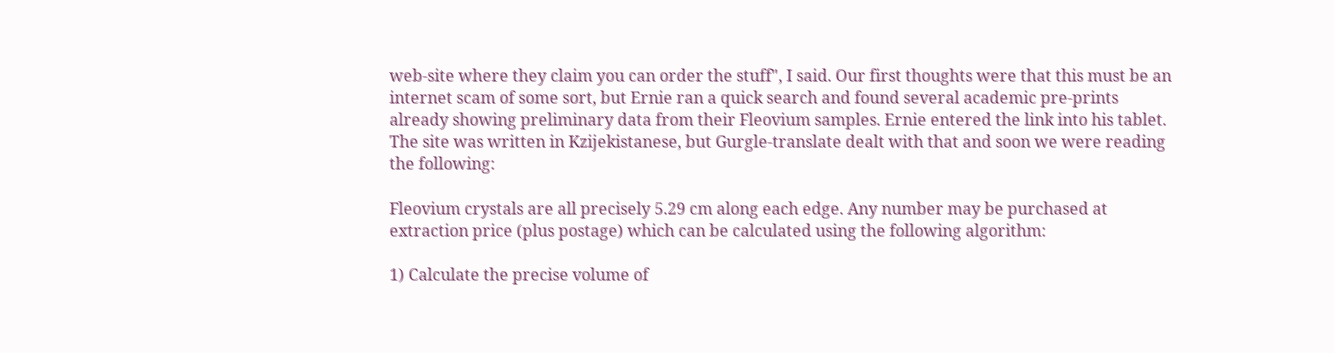web-site where they claim you can order the stuff", I said. Our first thoughts were that this must be an internet scam of some sort, but Ernie ran a quick search and found several academic pre-prints already showing preliminary data from their Fleovium samples. Ernie entered the link into his tablet. The site was written in Kzijekistanese, but Gurgle-translate dealt with that and soon we were reading the following:

Fleovium crystals are all precisely 5.29 cm along each edge. Any number may be purchased at extraction price (plus postage) which can be calculated using the following algorithm:

1) Calculate the precise volume of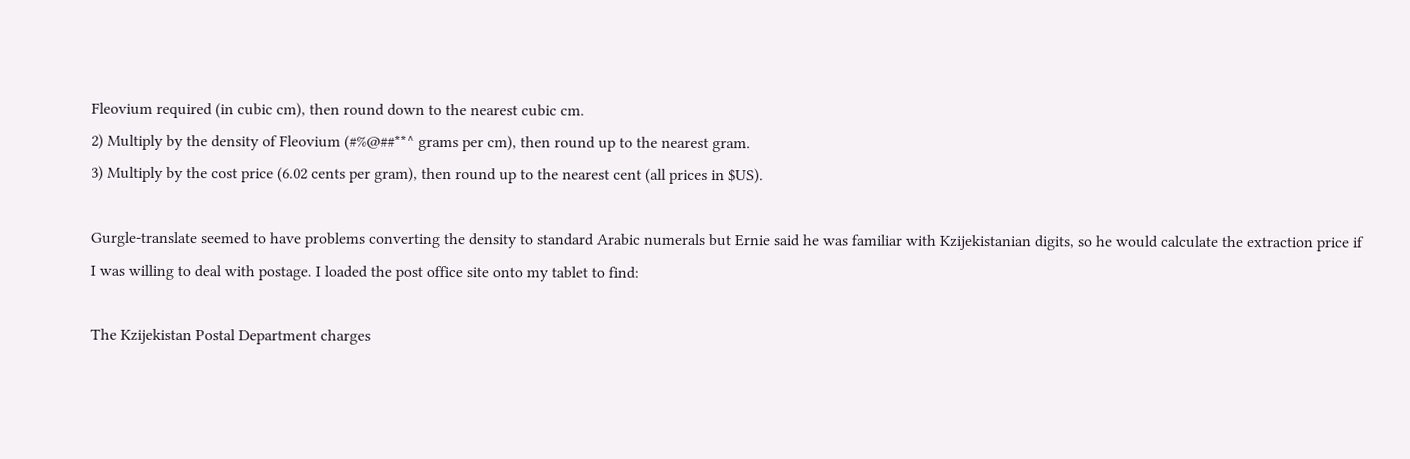Fleovium required (in cubic cm), then round down to the nearest cubic cm.
2) Multiply by the density of Fleovium (#%@##**^ grams per cm), then round up to the nearest gram.
3) Multiply by the cost price (6.02 cents per gram), then round up to the nearest cent (all prices in $US).

Gurgle-translate seemed to have problems converting the density to standard Arabic numerals but Ernie said he was familiar with Kzijekistanian digits, so he would calculate the extraction price if I was willing to deal with postage. I loaded the post office site onto my tablet to find:

The Kzijekistan Postal Department charges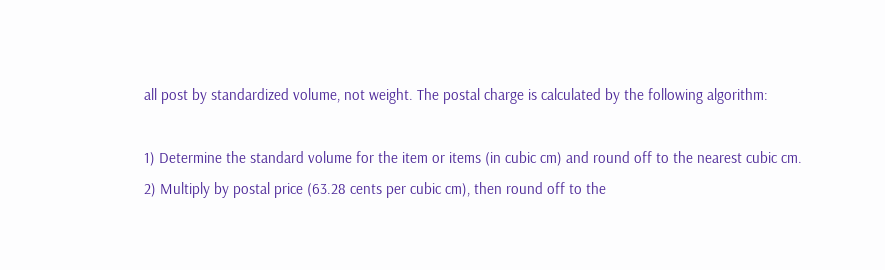all post by standardized volume, not weight. The postal charge is calculated by the following algorithm:

1) Determine the standard volume for the item or items (in cubic cm) and round off to the nearest cubic cm.
2) Multiply by postal price (63.28 cents per cubic cm), then round off to the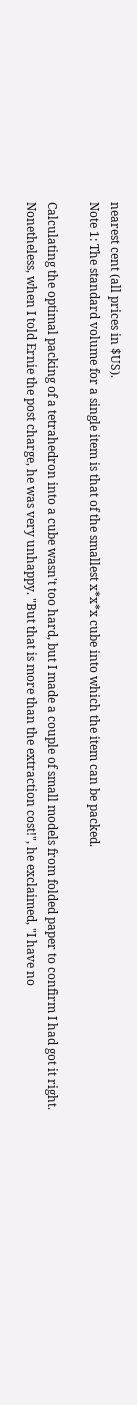nearest cent (all prices in $US).
Note 1: The standard volume for a single item is that of the smallest x*x*x cube into which the item can be packed.

Calculating the optimal packing of a tetrahedron into a cube wasn't too hard, but I made a couple of small models from folded paper to confirm I had got it right. Nonetheless, when I told Ernie the post charge, he was very unhappy. "But that is more than the extraction cost!", he exclaimed, "I have no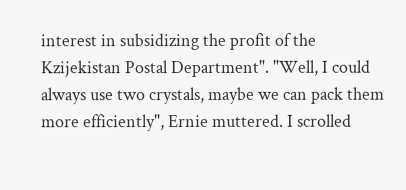interest in subsidizing the profit of the Kzijekistan Postal Department". "Well, I could always use two crystals, maybe we can pack them more efficiently", Ernie muttered. I scrolled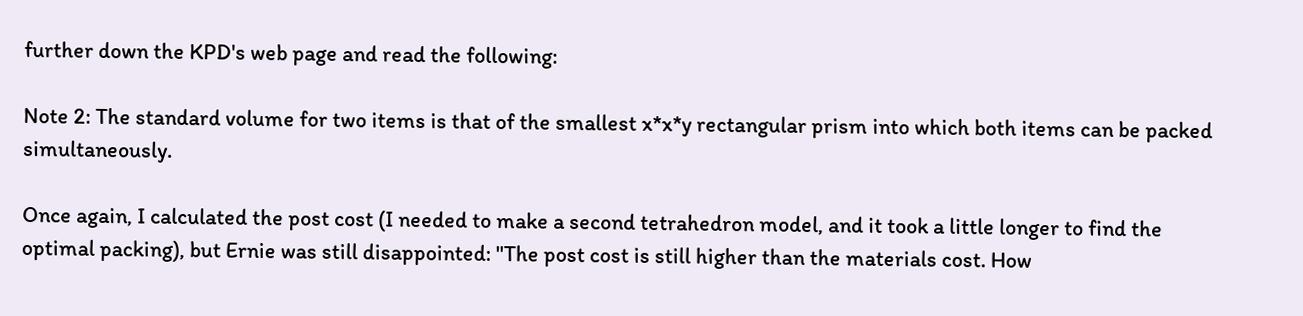further down the KPD's web page and read the following:

Note 2: The standard volume for two items is that of the smallest x*x*y rectangular prism into which both items can be packed simultaneously.

Once again, I calculated the post cost (I needed to make a second tetrahedron model, and it took a little longer to find the optimal packing), but Ernie was still disappointed: "The post cost is still higher than the materials cost. How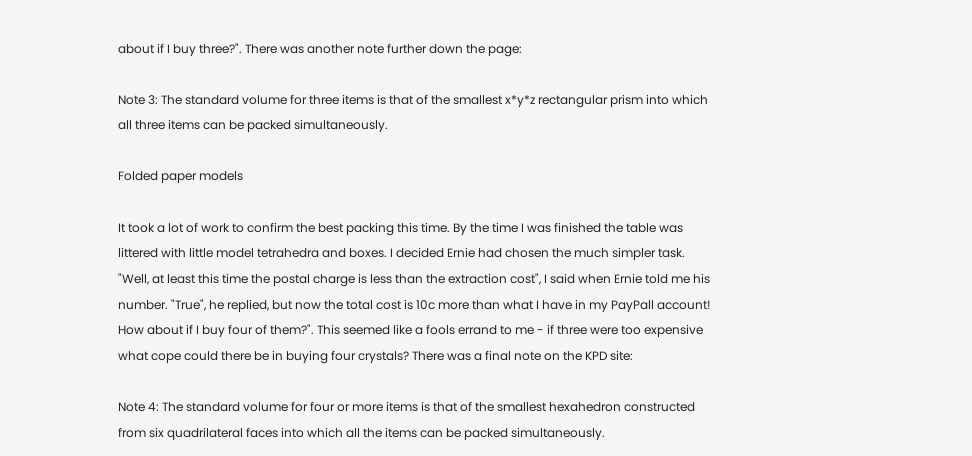about if I buy three?". There was another note further down the page:

Note 3: The standard volume for three items is that of the smallest x*y*z rectangular prism into which all three items can be packed simultaneously.

Folded paper models

It took a lot of work to confirm the best packing this time. By the time I was finished the table was littered with little model tetrahedra and boxes. I decided Ernie had chosen the much simpler task. "Well, at least this time the postal charge is less than the extraction cost", I said when Ernie told me his number. "True", he replied, but now the total cost is 10c more than what I have in my PayPall account! How about if I buy four of them?". This seemed like a fools errand to me - if three were too expensive what cope could there be in buying four crystals? There was a final note on the KPD site:

Note 4: The standard volume for four or more items is that of the smallest hexahedron constructed from six quadrilateral faces into which all the items can be packed simultaneously.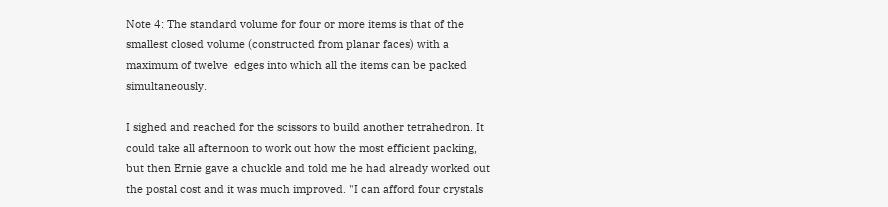Note 4: The standard volume for four or more items is that of the smallest closed volume (constructed from planar faces) with a maximum of twelve  edges into which all the items can be packed simultaneously.

I sighed and reached for the scissors to build another tetrahedron. It could take all afternoon to work out how the most efficient packing, but then Ernie gave a chuckle and told me he had already worked out the postal cost and it was much improved. "I can afford four crystals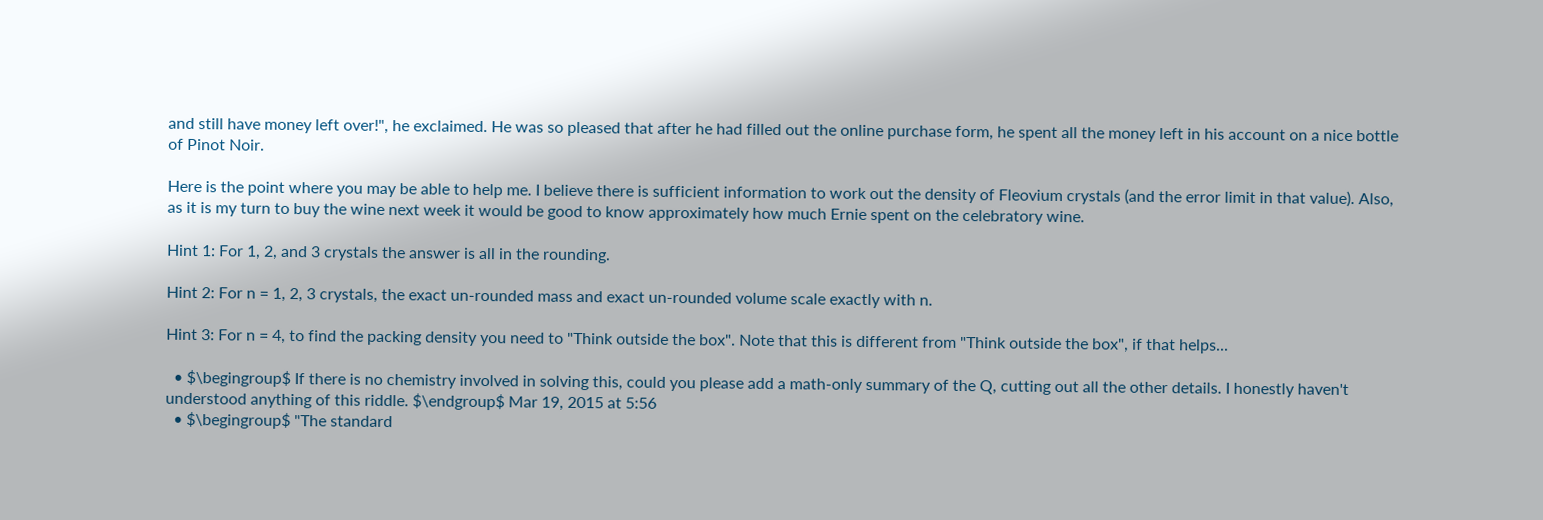and still have money left over!", he exclaimed. He was so pleased that after he had filled out the online purchase form, he spent all the money left in his account on a nice bottle of Pinot Noir.

Here is the point where you may be able to help me. I believe there is sufficient information to work out the density of Fleovium crystals (and the error limit in that value). Also, as it is my turn to buy the wine next week it would be good to know approximately how much Ernie spent on the celebratory wine.

Hint 1: For 1, 2, and 3 crystals the answer is all in the rounding.

Hint 2: For n = 1, 2, 3 crystals, the exact un-rounded mass and exact un-rounded volume scale exactly with n.

Hint 3: For n = 4, to find the packing density you need to "Think outside the box". Note that this is different from "Think outside the box", if that helps...

  • $\begingroup$ If there is no chemistry involved in solving this, could you please add a math-only summary of the Q, cutting out all the other details. I honestly haven't understood anything of this riddle. $\endgroup$ Mar 19, 2015 at 5:56
  • $\begingroup$ "The standard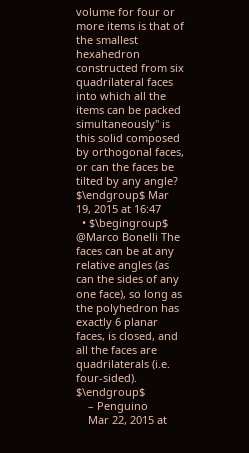volume for four or more items is that of the smallest hexahedron constructed from six quadrilateral faces into which all the items can be packed simultaneously" is this solid composed by orthogonal faces, or can the faces be tilted by any angle? $\endgroup$ Mar 19, 2015 at 16:47
  • $\begingroup$ @Marco Bonelli The faces can be at any relative angles (as can the sides of any one face), so long as the polyhedron has exactly 6 planar faces, is closed, and all the faces are quadrilaterals (i.e. four-sided). $\endgroup$
    – Penguino
    Mar 22, 2015 at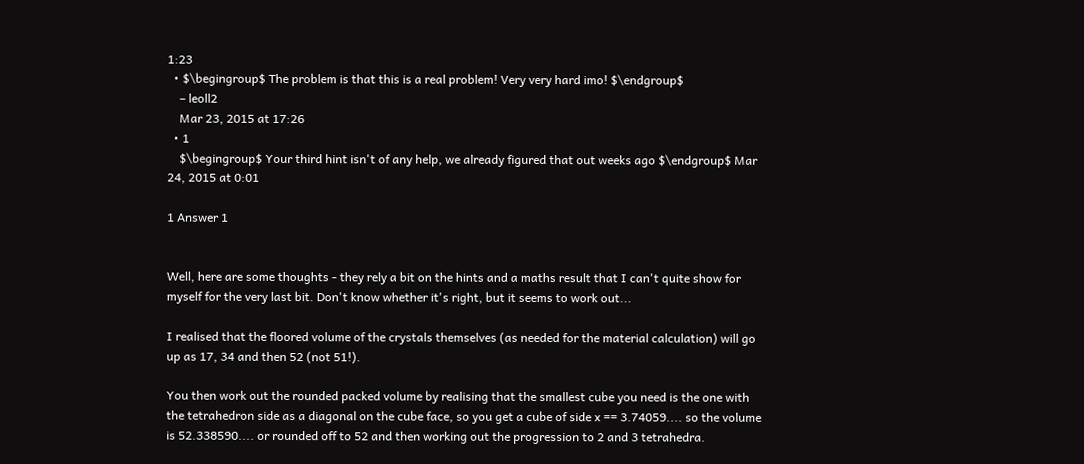1:23
  • $\begingroup$ The problem is that this is a real problem! Very very hard imo! $\endgroup$
    – leoll2
    Mar 23, 2015 at 17:26
  • 1
    $\begingroup$ Your third hint isn't of any help, we already figured that out weeks ago $\endgroup$ Mar 24, 2015 at 0:01

1 Answer 1


Well, here are some thoughts - they rely a bit on the hints and a maths result that I can't quite show for myself for the very last bit. Don't know whether it's right, but it seems to work out...

I realised that the floored volume of the crystals themselves (as needed for the material calculation) will go up as 17, 34 and then 52 (not 51!).

You then work out the rounded packed volume by realising that the smallest cube you need is the one with the tetrahedron side as a diagonal on the cube face, so you get a cube of side x == 3.74059.... so the volume is 52.338590.... or rounded off to 52 and then working out the progression to 2 and 3 tetrahedra.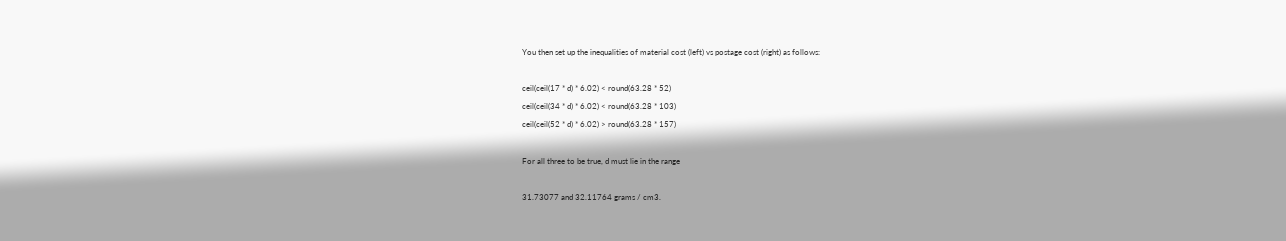You then set up the inequalities of material cost (left) vs postage cost (right) as follows:

ceil(ceil(17 * d) * 6.02) < round(63.28 * 52)
ceil(ceil(34 * d) * 6.02) < round(63.28 * 103)
ceil(ceil(52 * d) * 6.02) > round(63.28 * 157)

For all three to be true, d must lie in the range

31.73077 and 32.11764 grams / cm3.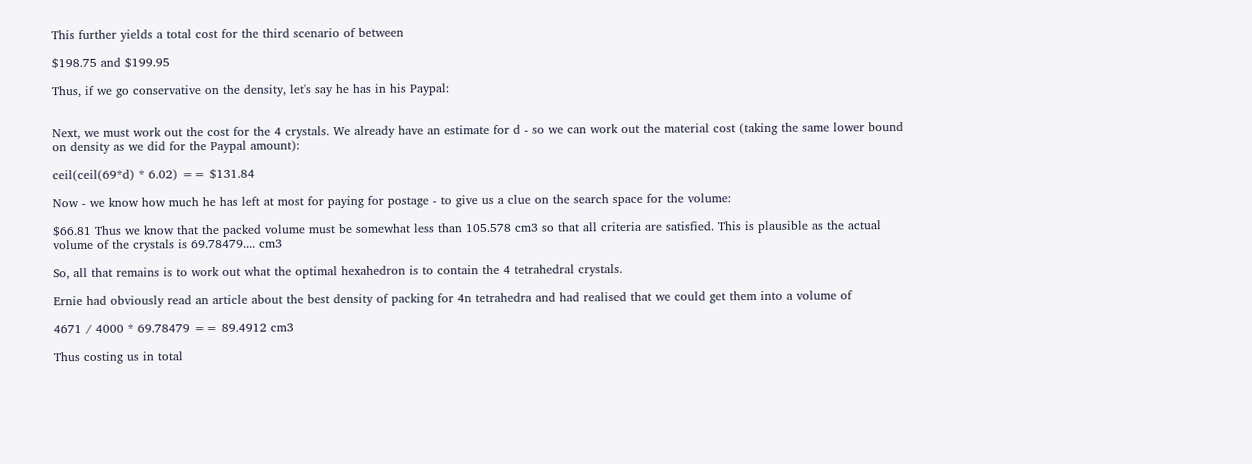This further yields a total cost for the third scenario of between

$198.75 and $199.95

Thus, if we go conservative on the density, let's say he has in his Paypal:


Next, we must work out the cost for the 4 crystals. We already have an estimate for d - so we can work out the material cost (taking the same lower bound on density as we did for the Paypal amount):

ceil(ceil(69*d) * 6.02) == $131.84

Now - we know how much he has left at most for paying for postage - to give us a clue on the search space for the volume:

$66.81 Thus we know that the packed volume must be somewhat less than 105.578 cm3 so that all criteria are satisfied. This is plausible as the actual volume of the crystals is 69.78479.... cm3

So, all that remains is to work out what the optimal hexahedron is to contain the 4 tetrahedral crystals.

Ernie had obviously read an article about the best density of packing for 4n tetrahedra and had realised that we could get them into a volume of

4671 / 4000 * 69.78479 == 89.4912 cm3

Thus costing us in total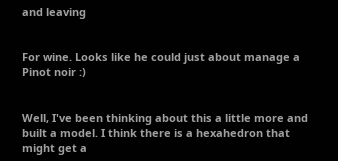and leaving


For wine. Looks like he could just about manage a Pinot noir :)


Well, I've been thinking about this a little more and built a model. I think there is a hexahedron that might get a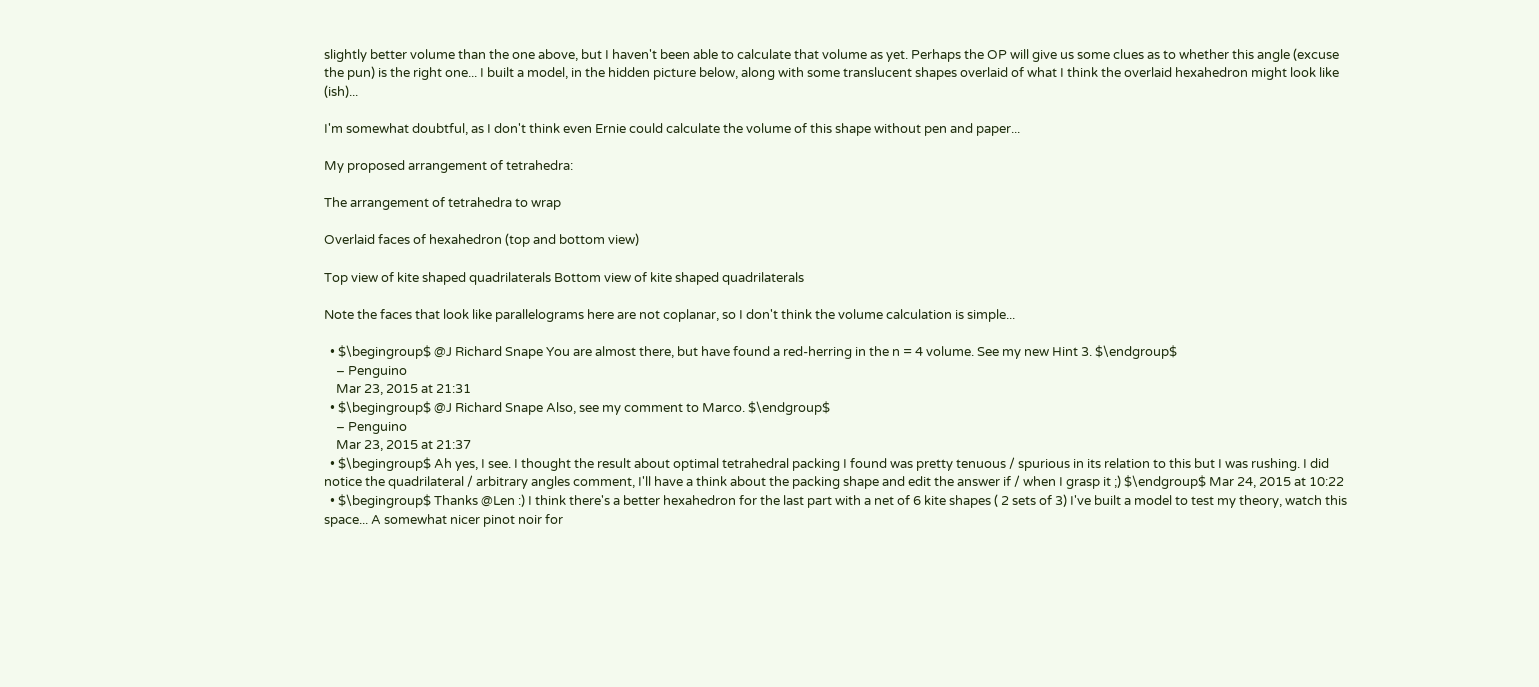slightly better volume than the one above, but I haven't been able to calculate that volume as yet. Perhaps the OP will give us some clues as to whether this angle (excuse the pun) is the right one... I built a model, in the hidden picture below, along with some translucent shapes overlaid of what I think the overlaid hexahedron might look like (ish)...

I'm somewhat doubtful, as I don't think even Ernie could calculate the volume of this shape without pen and paper...

My proposed arrangement of tetrahedra:

The arrangement of tetrahedra to wrap

Overlaid faces of hexahedron (top and bottom view)

Top view of kite shaped quadrilaterals Bottom view of kite shaped quadrilaterals

Note the faces that look like parallelograms here are not coplanar, so I don't think the volume calculation is simple...

  • $\begingroup$ @J Richard Snape You are almost there, but have found a red-herring in the n = 4 volume. See my new Hint 3. $\endgroup$
    – Penguino
    Mar 23, 2015 at 21:31
  • $\begingroup$ @J Richard Snape Also, see my comment to Marco. $\endgroup$
    – Penguino
    Mar 23, 2015 at 21:37
  • $\begingroup$ Ah yes, I see. I thought the result about optimal tetrahedral packing I found was pretty tenuous / spurious in its relation to this but I was rushing. I did notice the quadrilateral / arbitrary angles comment, I'll have a think about the packing shape and edit the answer if / when I grasp it ;) $\endgroup$ Mar 24, 2015 at 10:22
  • $\begingroup$ Thanks @Len :) I think there's a better hexahedron for the last part with a net of 6 kite shapes ( 2 sets of 3) I've built a model to test my theory, watch this space... A somewhat nicer pinot noir for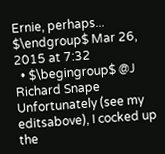Ernie, perhaps... $\endgroup$ Mar 26, 2015 at 7:32
  • $\begingroup$ @J Richard Snape Unfortunately (see my editsabove), I cocked up the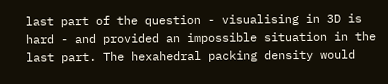last part of the question - visualising in 3D is hard - and provided an impossible situation in the last part. The hexahedral packing density would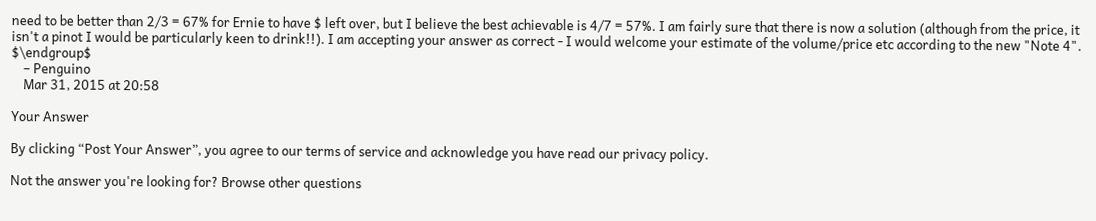need to be better than 2/3 = 67% for Ernie to have $ left over, but I believe the best achievable is 4/7 = 57%. I am fairly sure that there is now a solution (although from the price, it isn't a pinot I would be particularly keen to drink!!). I am accepting your answer as correct - I would welcome your estimate of the volume/price etc according to the new "Note 4". $\endgroup$
    – Penguino
    Mar 31, 2015 at 20:58

Your Answer

By clicking “Post Your Answer”, you agree to our terms of service and acknowledge you have read our privacy policy.

Not the answer you're looking for? Browse other questions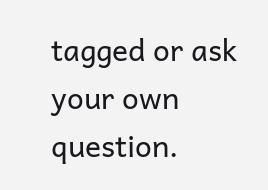tagged or ask your own question.